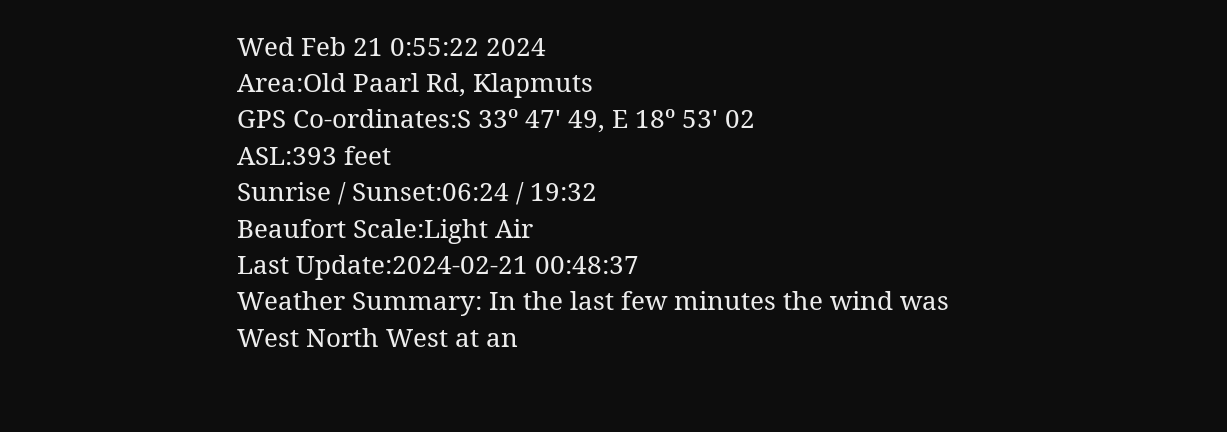Wed Feb 21 0:55:22 2024
Area:Old Paarl Rd, Klapmuts
GPS Co-ordinates:S 33º 47' 49, E 18º 53' 02
ASL:393 feet
Sunrise / Sunset:06:24 / 19:32
Beaufort Scale:Light Air
Last Update:2024-02-21 00:48:37
Weather Summary: In the last few minutes the wind was West North West at an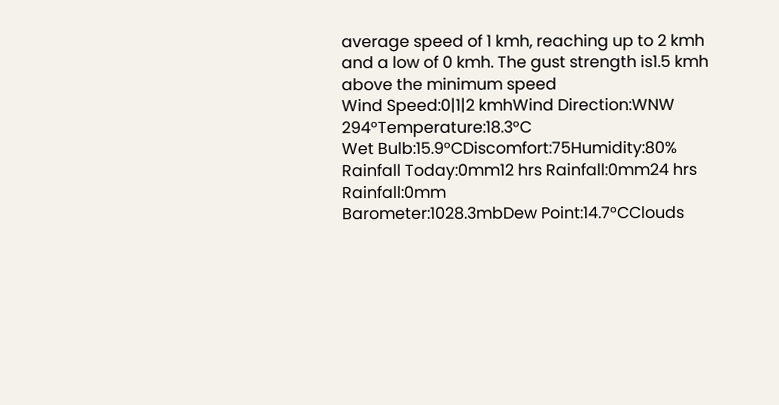average speed of 1 kmh, reaching up to 2 kmh and a low of 0 kmh. The gust strength is1.5 kmh above the minimum speed
Wind Speed:0|1|2 kmhWind Direction:WNW 294°Temperature:18.3°C
Wet Bulb:15.9°CDiscomfort:75Humidity:80%
Rainfall Today:0mm12 hrs Rainfall:0mm24 hrs Rainfall:0mm
Barometer:1028.3mbDew Point:14.7°CClouds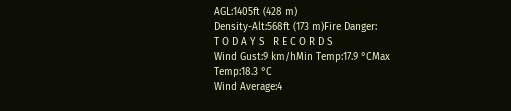AGL:1405ft (428 m)
Density-Alt:568ft (173 m)Fire Danger:
T O D A Y S   R E C O R D S
Wind Gust:9 km/hMin Temp:17.9 °CMax Temp:18.3 °C
Wind Average:4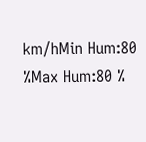km/hMin Hum:80 %Max Hum:80 %